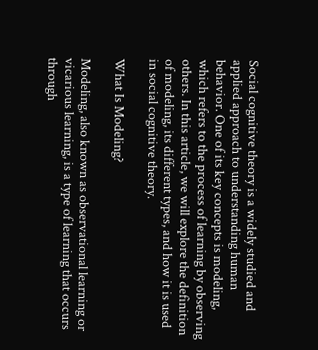Social cognitive theory is a widely studied and applied approach to understanding human behavior. One of its key concepts is modeling, which refers to the process of learning by observing others. In this article, we will explore the definition of modeling, its different types, and how it is used in social cognitive theory.

What Is Modeling?

Modeling, also known as observational learning or vicarious learning, is a type of learning that occurs through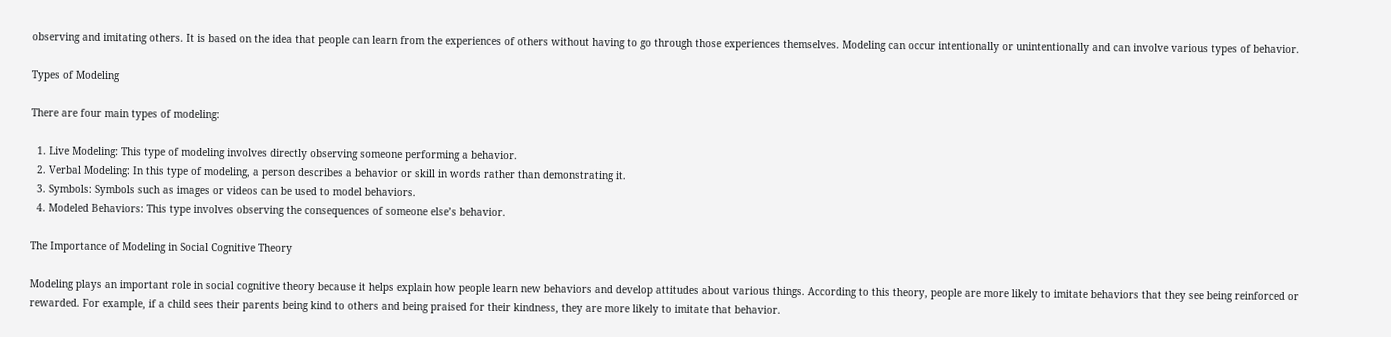observing and imitating others. It is based on the idea that people can learn from the experiences of others without having to go through those experiences themselves. Modeling can occur intentionally or unintentionally and can involve various types of behavior.

Types of Modeling

There are four main types of modeling:

  1. Live Modeling: This type of modeling involves directly observing someone performing a behavior.
  2. Verbal Modeling: In this type of modeling, a person describes a behavior or skill in words rather than demonstrating it.
  3. Symbols: Symbols such as images or videos can be used to model behaviors.
  4. Modeled Behaviors: This type involves observing the consequences of someone else’s behavior.

The Importance of Modeling in Social Cognitive Theory

Modeling plays an important role in social cognitive theory because it helps explain how people learn new behaviors and develop attitudes about various things. According to this theory, people are more likely to imitate behaviors that they see being reinforced or rewarded. For example, if a child sees their parents being kind to others and being praised for their kindness, they are more likely to imitate that behavior.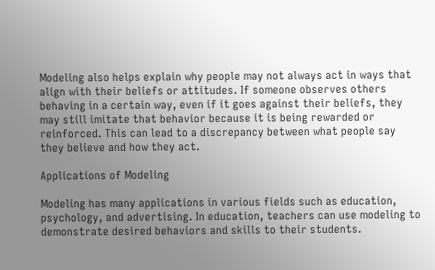Modeling also helps explain why people may not always act in ways that align with their beliefs or attitudes. If someone observes others behaving in a certain way, even if it goes against their beliefs, they may still imitate that behavior because it is being rewarded or reinforced. This can lead to a discrepancy between what people say they believe and how they act.

Applications of Modeling

Modeling has many applications in various fields such as education, psychology, and advertising. In education, teachers can use modeling to demonstrate desired behaviors and skills to their students.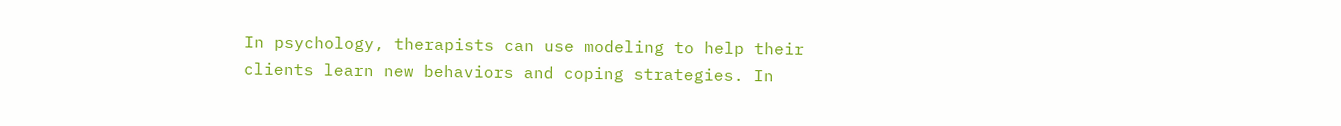In psychology, therapists can use modeling to help their clients learn new behaviors and coping strategies. In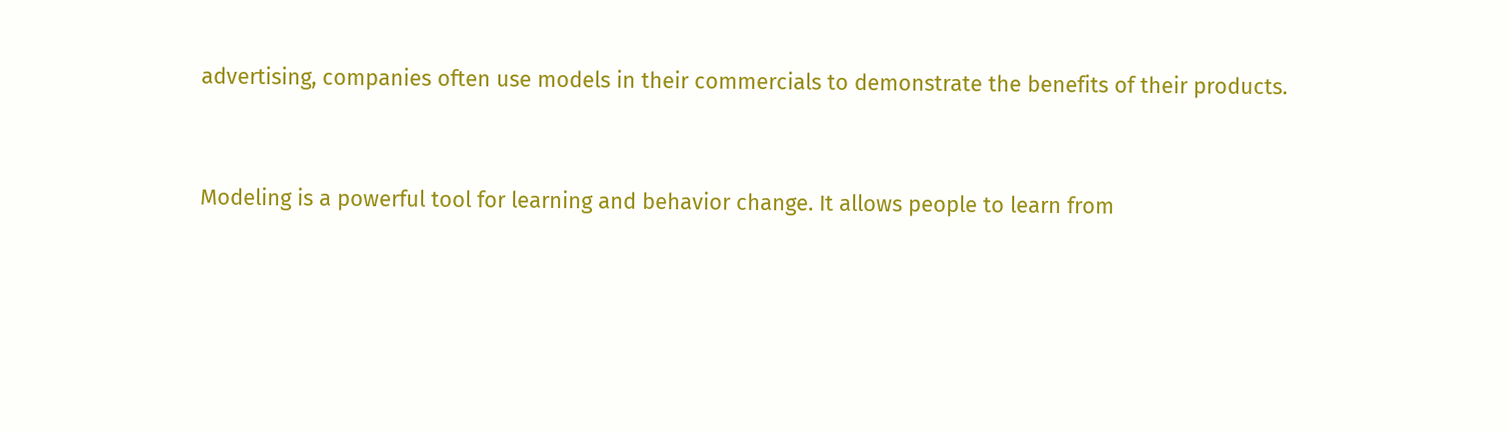advertising, companies often use models in their commercials to demonstrate the benefits of their products.


Modeling is a powerful tool for learning and behavior change. It allows people to learn from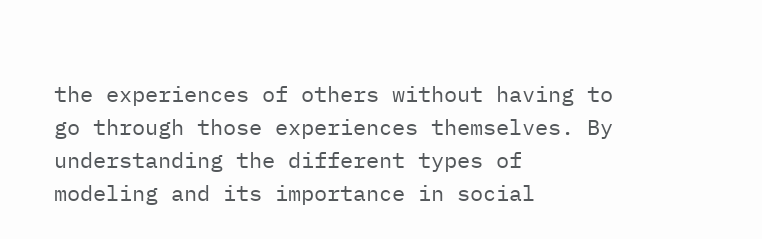the experiences of others without having to go through those experiences themselves. By understanding the different types of modeling and its importance in social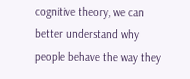cognitive theory, we can better understand why people behave the way they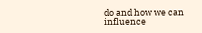do and how we can influence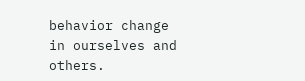behavior change in ourselves and others.